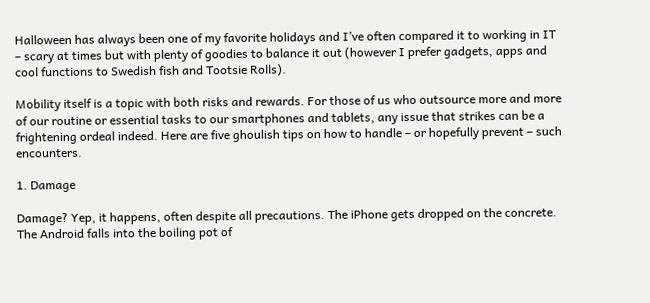Halloween has always been one of my favorite holidays and I’ve often compared it to working in IT – scary at times but with plenty of goodies to balance it out (however I prefer gadgets, apps and cool functions to Swedish fish and Tootsie Rolls).

Mobility itself is a topic with both risks and rewards. For those of us who outsource more and more of our routine or essential tasks to our smartphones and tablets, any issue that strikes can be a frightening ordeal indeed. Here are five ghoulish tips on how to handle – or hopefully prevent – such encounters.

1. Damage

Damage? Yep, it happens, often despite all precautions. The iPhone gets dropped on the concrete. The Android falls into the boiling pot of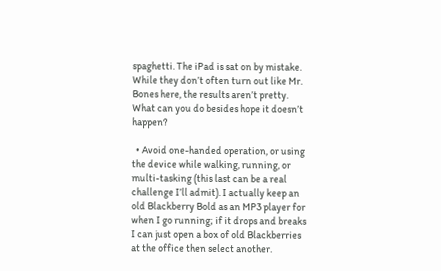spaghetti. The iPad is sat on by mistake. While they don’t often turn out like Mr. Bones here, the results aren’t pretty. What can you do besides hope it doesn’t happen?

  • Avoid one-handed operation, or using the device while walking, running, or multi-tasking (this last can be a real challenge I’ll admit). I actually keep an old Blackberry Bold as an MP3 player for when I go running; if it drops and breaks I can just open a box of old Blackberries at the office then select another.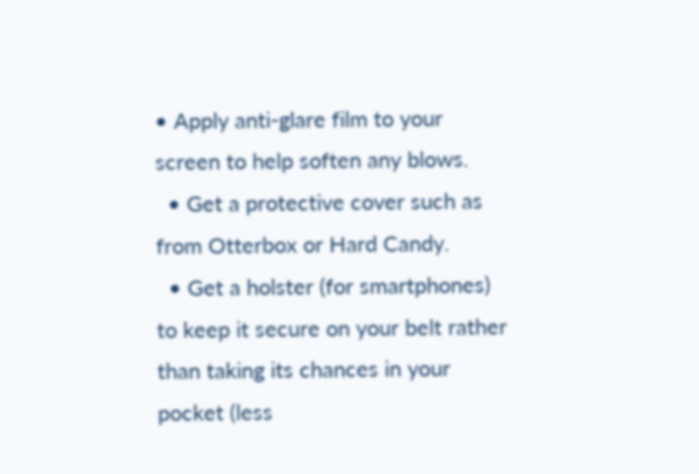• Apply anti-glare film to your screen to help soften any blows.
  • Get a protective cover such as from Otterbox or Hard Candy.
  • Get a holster (for smartphones) to keep it secure on your belt rather than taking its chances in your pocket (less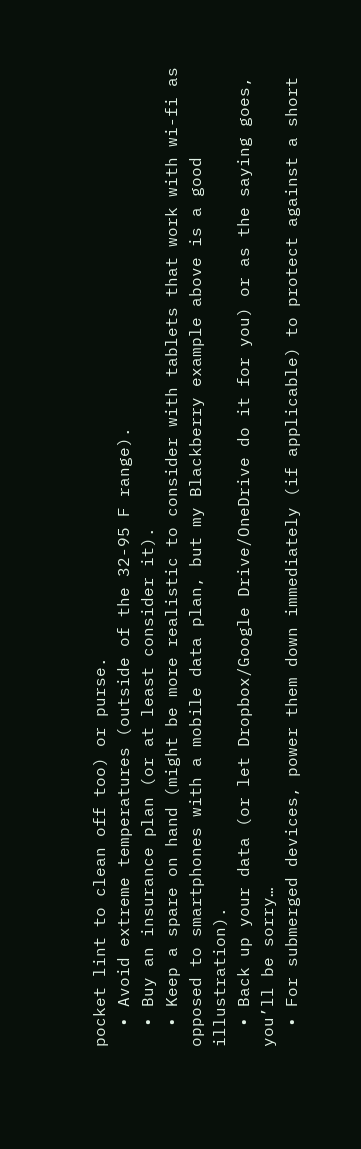pocket lint to clean off too) or purse.
  • Avoid extreme temperatures (outside of the 32-95 F range).
  • Buy an insurance plan (or at least consider it).
  • Keep a spare on hand (might be more realistic to consider with tablets that work with wi-fi as opposed to smartphones with a mobile data plan, but my Blackberry example above is a good illustration).
  • Back up your data (or let Dropbox/Google Drive/OneDrive do it for you) or as the saying goes, you’ll be sorry…
  • For submerged devices, power them down immediately (if applicable) to protect against a short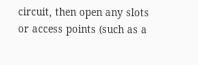circuit, then open any slots or access points (such as a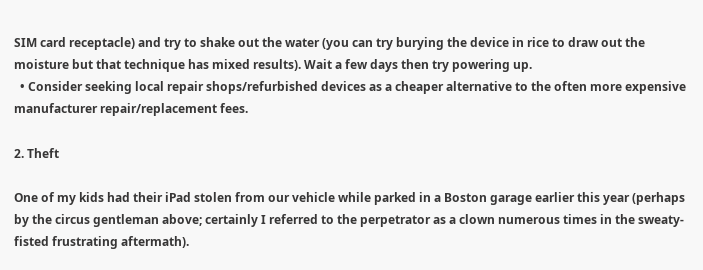SIM card receptacle) and try to shake out the water (you can try burying the device in rice to draw out the moisture but that technique has mixed results). Wait a few days then try powering up.
  • Consider seeking local repair shops/refurbished devices as a cheaper alternative to the often more expensive manufacturer repair/replacement fees.

2. Theft

One of my kids had their iPad stolen from our vehicle while parked in a Boston garage earlier this year (perhaps by the circus gentleman above; certainly I referred to the perpetrator as a clown numerous times in the sweaty-fisted frustrating aftermath).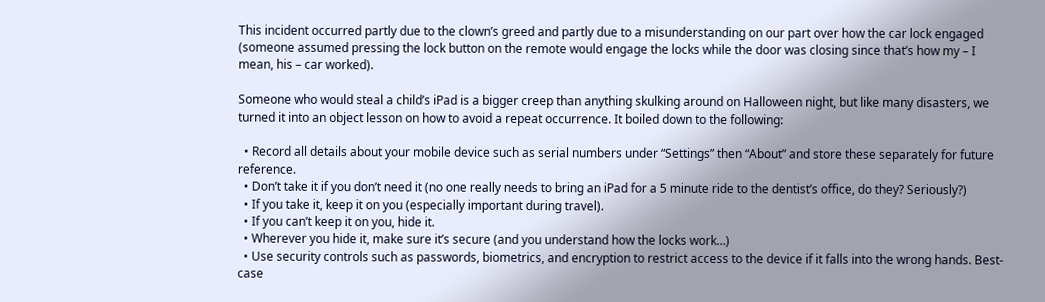This incident occurred partly due to the clown’s greed and partly due to a misunderstanding on our part over how the car lock engaged (someone assumed pressing the lock button on the remote would engage the locks while the door was closing since that’s how my – I mean, his – car worked).

Someone who would steal a child’s iPad is a bigger creep than anything skulking around on Halloween night, but like many disasters, we turned it into an object lesson on how to avoid a repeat occurrence. It boiled down to the following:

  • Record all details about your mobile device such as serial numbers under “Settings” then “About” and store these separately for future reference.
  • Don’t take it if you don’t need it (no one really needs to bring an iPad for a 5 minute ride to the dentist’s office, do they? Seriously?)
  • If you take it, keep it on you (especially important during travel).
  • If you can’t keep it on you, hide it.
  • Wherever you hide it, make sure it’s secure (and you understand how the locks work…)
  • Use security controls such as passwords, biometrics, and encryption to restrict access to the device if it falls into the wrong hands. Best-case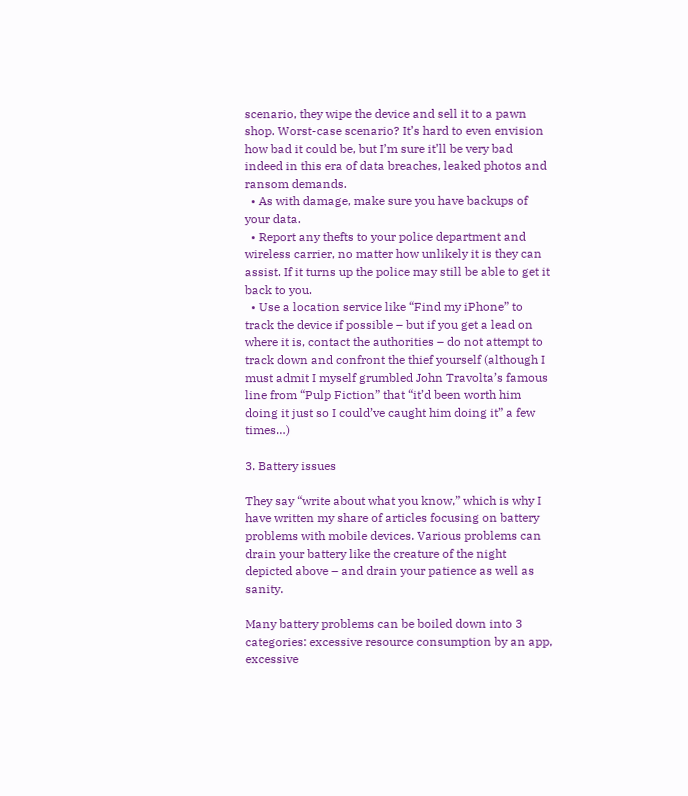scenario, they wipe the device and sell it to a pawn shop. Worst-case scenario? It’s hard to even envision how bad it could be, but I’m sure it’ll be very bad indeed in this era of data breaches, leaked photos and ransom demands.
  • As with damage, make sure you have backups of your data.
  • Report any thefts to your police department and wireless carrier, no matter how unlikely it is they can assist. If it turns up the police may still be able to get it back to you.
  • Use a location service like “Find my iPhone” to track the device if possible – but if you get a lead on where it is, contact the authorities – do not attempt to track down and confront the thief yourself (although I must admit I myself grumbled John Travolta’s famous line from “Pulp Fiction” that “it’d been worth him doing it just so I could’ve caught him doing it” a few times…)

3. Battery issues

They say “write about what you know,” which is why I have written my share of articles focusing on battery problems with mobile devices. Various problems can drain your battery like the creature of the night depicted above – and drain your patience as well as sanity.

Many battery problems can be boiled down into 3 categories: excessive resource consumption by an app, excessive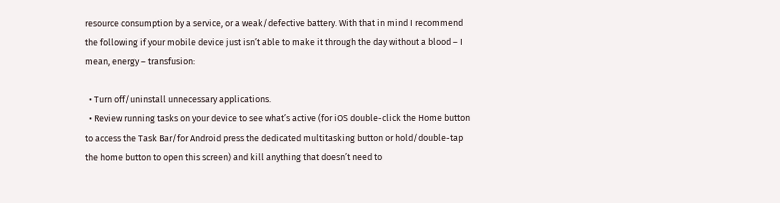resource consumption by a service, or a weak/defective battery. With that in mind I recommend the following if your mobile device just isn’t able to make it through the day without a blood – I mean, energy – transfusion:

  • Turn off/uninstall unnecessary applications.
  • Review running tasks on your device to see what’s active (for iOS double-click the Home button to access the Task Bar/for Android press the dedicated multitasking button or hold/double-tap the home button to open this screen) and kill anything that doesn’t need to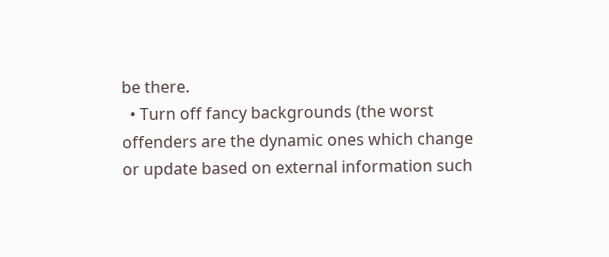be there.
  • Turn off fancy backgrounds (the worst offenders are the dynamic ones which change or update based on external information such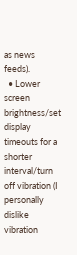as news feeds).
  • Lower screen brightness/set display timeouts for a shorter interval/turn off vibration (I personally dislike vibration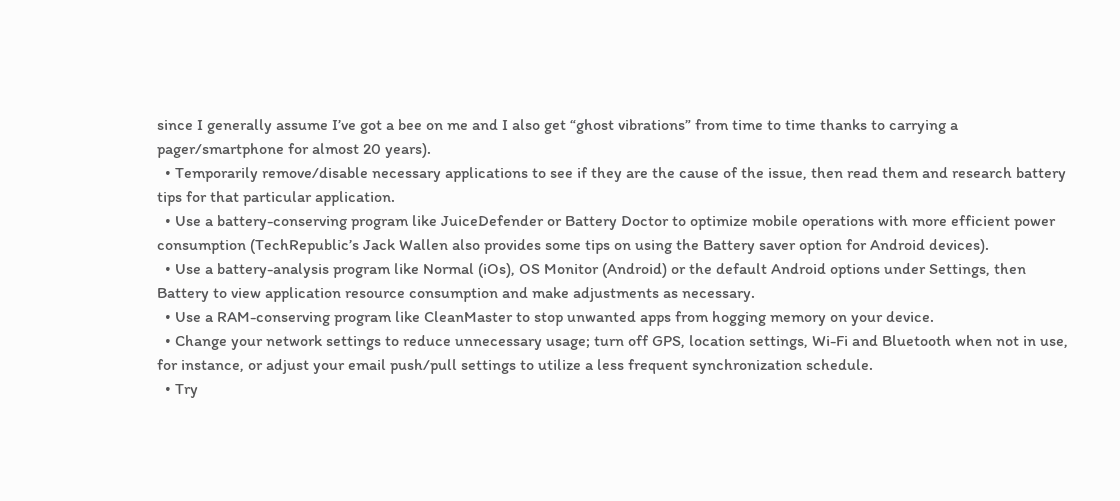since I generally assume I’ve got a bee on me and I also get “ghost vibrations” from time to time thanks to carrying a pager/smartphone for almost 20 years).
  • Temporarily remove/disable necessary applications to see if they are the cause of the issue, then read them and research battery tips for that particular application.
  • Use a battery-conserving program like JuiceDefender or Battery Doctor to optimize mobile operations with more efficient power consumption (TechRepublic’s Jack Wallen also provides some tips on using the Battery saver option for Android devices).
  • Use a battery-analysis program like Normal (iOs), OS Monitor (Android) or the default Android options under Settings, then Battery to view application resource consumption and make adjustments as necessary.
  • Use a RAM-conserving program like CleanMaster to stop unwanted apps from hogging memory on your device.
  • Change your network settings to reduce unnecessary usage; turn off GPS, location settings, Wi-Fi and Bluetooth when not in use, for instance, or adjust your email push/pull settings to utilize a less frequent synchronization schedule.
  • Try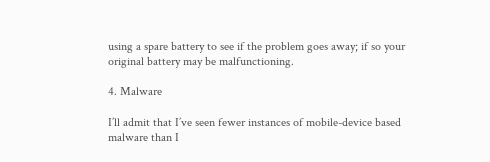using a spare battery to see if the problem goes away; if so your original battery may be malfunctioning.

4. Malware

I’ll admit that I’ve seen fewer instances of mobile-device based malware than I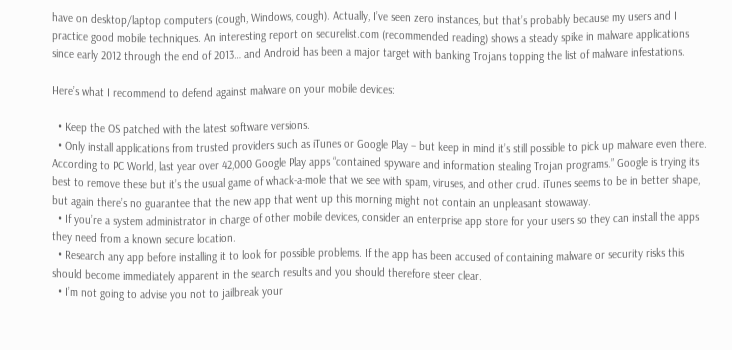have on desktop/laptop computers (cough, Windows, cough). Actually, I’ve seen zero instances, but that’s probably because my users and I practice good mobile techniques. An interesting report on securelist.com (recommended reading) shows a steady spike in malware applications since early 2012 through the end of 2013… and Android has been a major target with banking Trojans topping the list of malware infestations.

Here’s what I recommend to defend against malware on your mobile devices:

  • Keep the OS patched with the latest software versions.
  • Only install applications from trusted providers such as iTunes or Google Play – but keep in mind it’s still possible to pick up malware even there. According to PC World, last year over 42,000 Google Play apps “contained spyware and information stealing Trojan programs.” Google is trying its best to remove these but it’s the usual game of whack-a-mole that we see with spam, viruses, and other crud. iTunes seems to be in better shape, but again there’s no guarantee that the new app that went up this morning might not contain an unpleasant stowaway.
  • If you’re a system administrator in charge of other mobile devices, consider an enterprise app store for your users so they can install the apps they need from a known secure location.
  • Research any app before installing it to look for possible problems. If the app has been accused of containing malware or security risks this should become immediately apparent in the search results and you should therefore steer clear.
  • I’m not going to advise you not to jailbreak your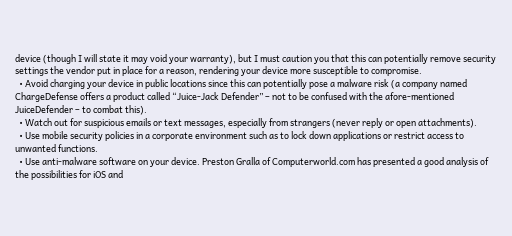device (though I will state it may void your warranty), but I must caution you that this can potentially remove security settings the vendor put in place for a reason, rendering your device more susceptible to compromise.
  • Avoid charging your device in public locations since this can potentially pose a malware risk (a company named ChargeDefense offers a product called “Juice-Jack Defender” – not to be confused with the afore-mentioned JuiceDefender – to combat this).
  • Watch out for suspicious emails or text messages, especially from strangers (never reply or open attachments).
  • Use mobile security policies in a corporate environment such as to lock down applications or restrict access to unwanted functions.
  • Use anti-malware software on your device. Preston Gralla of Computerworld.com has presented a good analysis of the possibilities for iOS and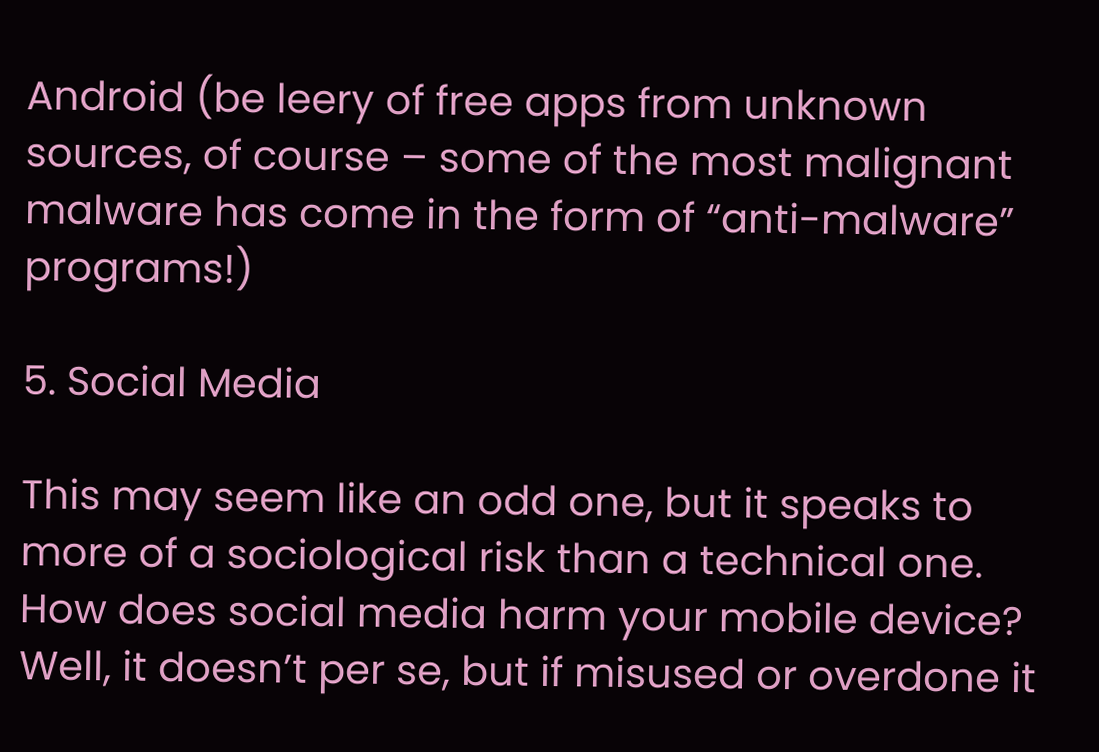Android (be leery of free apps from unknown sources, of course – some of the most malignant malware has come in the form of “anti-malware” programs!)

5. Social Media

This may seem like an odd one, but it speaks to more of a sociological risk than a technical one. How does social media harm your mobile device? Well, it doesn’t per se, but if misused or overdone it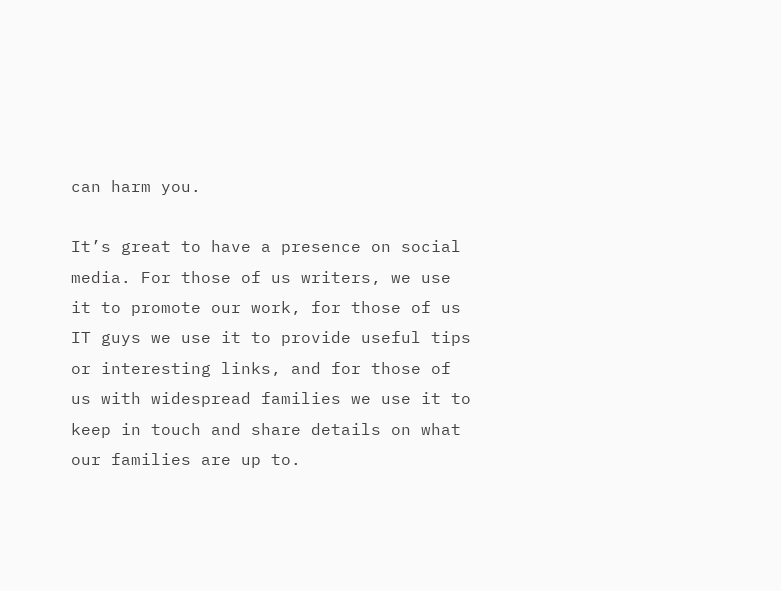can harm you.

It’s great to have a presence on social media. For those of us writers, we use it to promote our work, for those of us IT guys we use it to provide useful tips or interesting links, and for those of us with widespread families we use it to keep in touch and share details on what our families are up to.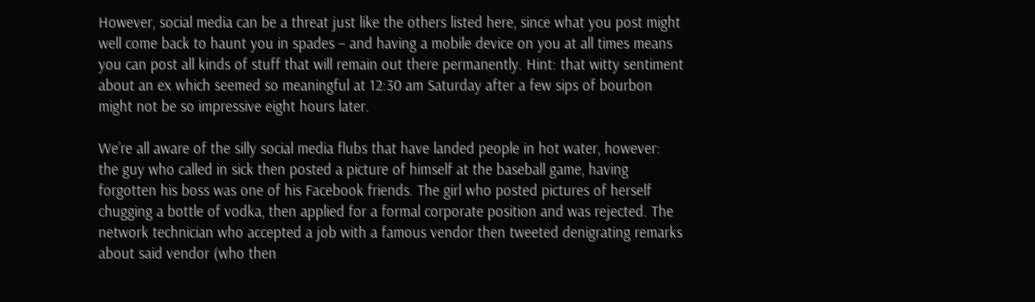However, social media can be a threat just like the others listed here, since what you post might well come back to haunt you in spades – and having a mobile device on you at all times means you can post all kinds of stuff that will remain out there permanently. Hint: that witty sentiment about an ex which seemed so meaningful at 12:30 am Saturday after a few sips of bourbon might not be so impressive eight hours later.

We’re all aware of the silly social media flubs that have landed people in hot water, however: the guy who called in sick then posted a picture of himself at the baseball game, having forgotten his boss was one of his Facebook friends. The girl who posted pictures of herself chugging a bottle of vodka, then applied for a formal corporate position and was rejected. The network technician who accepted a job with a famous vendor then tweeted denigrating remarks about said vendor (who then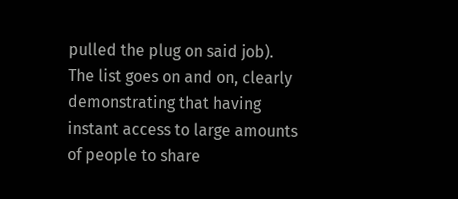pulled the plug on said job). The list goes on and on, clearly demonstrating that having instant access to large amounts of people to share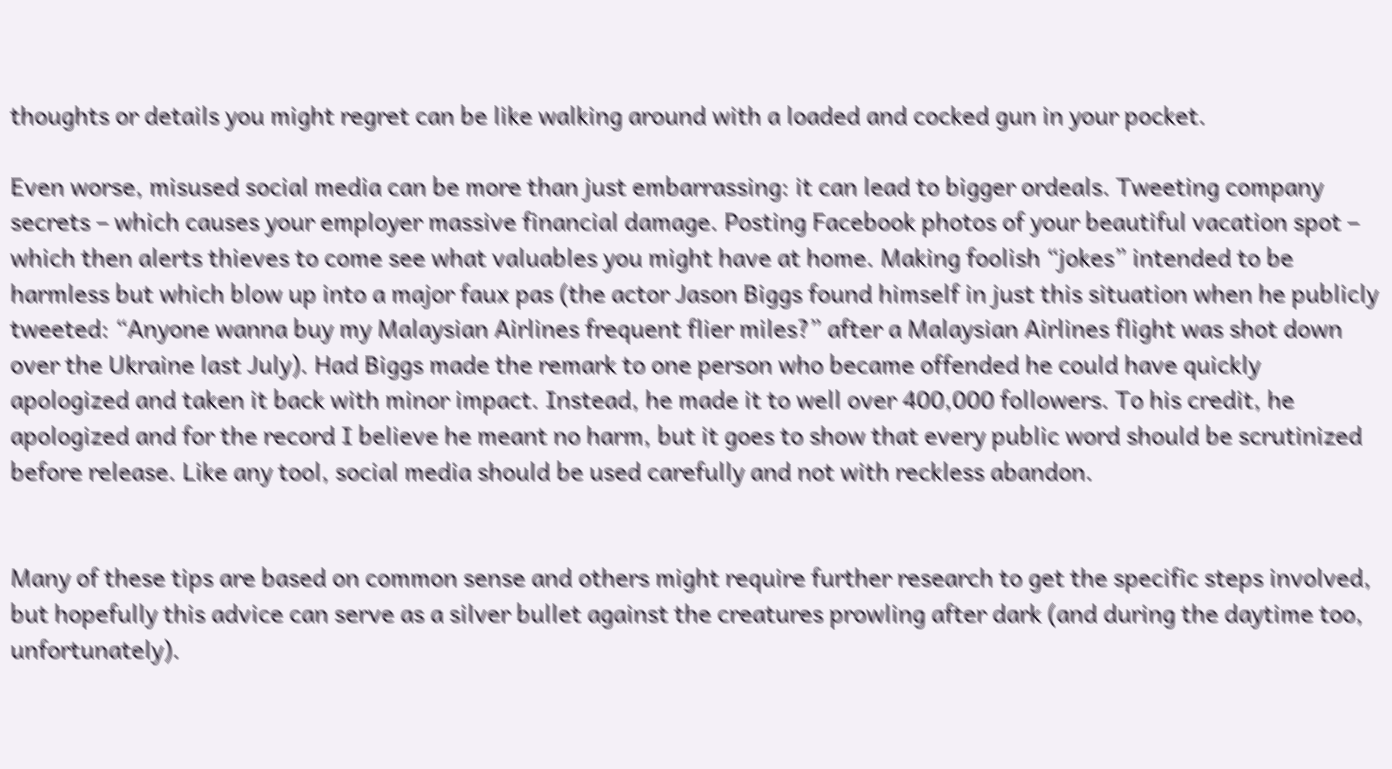thoughts or details you might regret can be like walking around with a loaded and cocked gun in your pocket.

Even worse, misused social media can be more than just embarrassing: it can lead to bigger ordeals. Tweeting company secrets – which causes your employer massive financial damage. Posting Facebook photos of your beautiful vacation spot – which then alerts thieves to come see what valuables you might have at home. Making foolish “jokes” intended to be harmless but which blow up into a major faux pas (the actor Jason Biggs found himself in just this situation when he publicly tweeted: “Anyone wanna buy my Malaysian Airlines frequent flier miles?” after a Malaysian Airlines flight was shot down over the Ukraine last July). Had Biggs made the remark to one person who became offended he could have quickly apologized and taken it back with minor impact. Instead, he made it to well over 400,000 followers. To his credit, he apologized and for the record I believe he meant no harm, but it goes to show that every public word should be scrutinized before release. Like any tool, social media should be used carefully and not with reckless abandon.


Many of these tips are based on common sense and others might require further research to get the specific steps involved, but hopefully this advice can serve as a silver bullet against the creatures prowling after dark (and during the daytime too, unfortunately).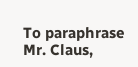To paraphrase Mr. Claus,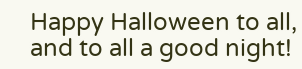Happy Halloween to all, and to all a good night!